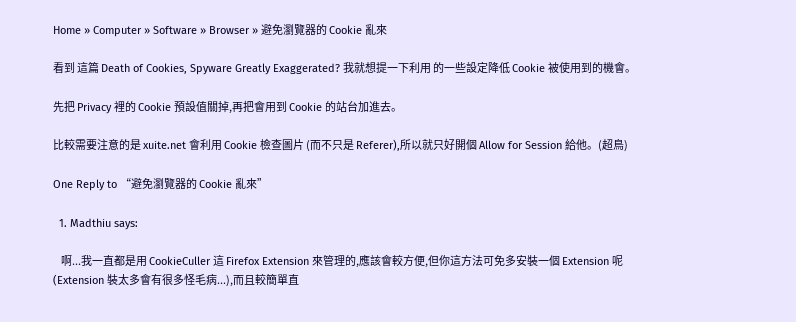Home » Computer » Software » Browser » 避免瀏覽器的 Cookie 亂來

看到 這篇 Death of Cookies, Spyware Greatly Exaggerated? 我就想提一下利用 的一些設定降低 Cookie 被使用到的機會。

先把 Privacy 裡的 Cookie 預設值關掉,再把會用到 Cookie 的站台加進去。

比較需要注意的是 xuite.net 會利用 Cookie 檢查圖片 (而不只是 Referer),所以就只好開個 Allow for Session 給他。(超鳥)

One Reply to “避免瀏覽器的 Cookie 亂來”

  1. Madthiu says:

    啊...我一直都是用 CookieCuller 這 Firefox Extension 來管理的,應該會較方便,但你這方法可免多安裝一個 Extension 呢 (Extension 裝太多會有很多怪毛病...),而且較簡單直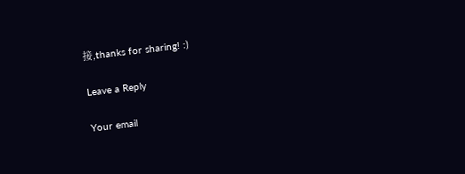接,thanks for sharing! :)

Leave a Reply

Your email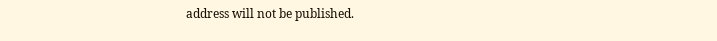address will not be published.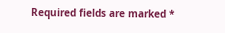Required fields are marked *